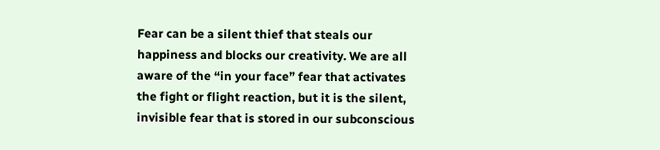Fear can be a silent thief that steals our happiness and blocks our creativity. We are all aware of the “in your face” fear that activates the fight or flight reaction, but it is the silent, invisible fear that is stored in our subconscious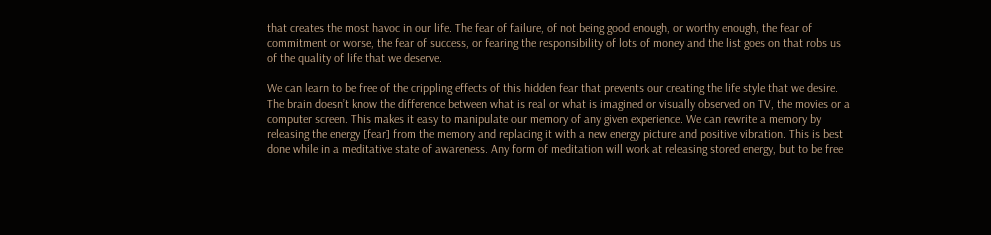that creates the most havoc in our life. The fear of failure, of not being good enough, or worthy enough, the fear of commitment or worse, the fear of success, or fearing the responsibility of lots of money and the list goes on that robs us of the quality of life that we deserve.

We can learn to be free of the crippling effects of this hidden fear that prevents our creating the life style that we desire. The brain doesn’t know the difference between what is real or what is imagined or visually observed on TV, the movies or a computer screen. This makes it easy to manipulate our memory of any given experience. We can rewrite a memory by releasing the energy [fear] from the memory and replacing it with a new energy picture and positive vibration. This is best done while in a meditative state of awareness. Any form of meditation will work at releasing stored energy, but to be free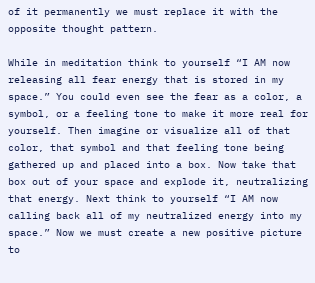of it permanently we must replace it with the opposite thought pattern.

While in meditation think to yourself “I AM now releasing all fear energy that is stored in my space.” You could even see the fear as a color, a symbol, or a feeling tone to make it more real for yourself. Then imagine or visualize all of that color, that symbol and that feeling tone being gathered up and placed into a box. Now take that box out of your space and explode it, neutralizing that energy. Next think to yourself “I AM now calling back all of my neutralized energy into my space.” Now we must create a new positive picture to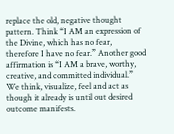replace the old, negative thought pattern. Think “I AM an expression of the Divine, which has no fear, therefore I have no fear.” Another good affirmation is “I AM a brave, worthy, creative, and committed individual.” We think, visualize, feel and act as though it already is until out desired outcome manifests.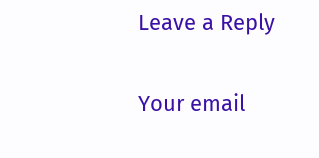Leave a Reply

Your email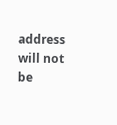address will not be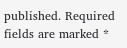published. Required fields are marked *